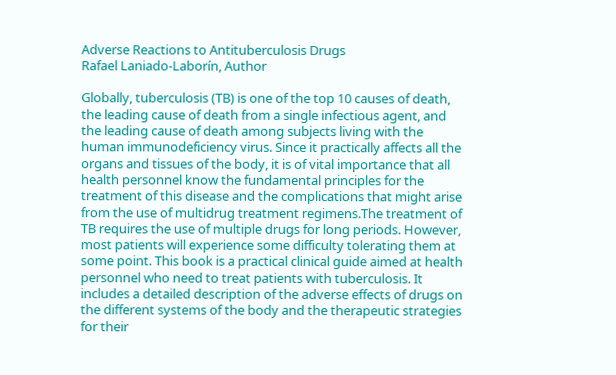Adverse Reactions to Antituberculosis Drugs
Rafael Laniado-Laborín, Author

Globally, tuberculosis (TB) is one of the top 10 causes of death, the leading cause of death from a single infectious agent, and the leading cause of death among subjects living with the human immunodeficiency virus. Since it practically affects all the organs and tissues of the body, it is of vital importance that all health personnel know the fundamental principles for the treatment of this disease and the complications that might arise from the use of multidrug treatment regimens.The treatment of TB requires the use of multiple drugs for long periods. However, most patients will experience some difficulty tolerating them at some point. This book is a practical clinical guide aimed at health personnel who need to treat patients with tuberculosis. It includes a detailed description of the adverse effects of drugs on the different systems of the body and the therapeutic strategies for their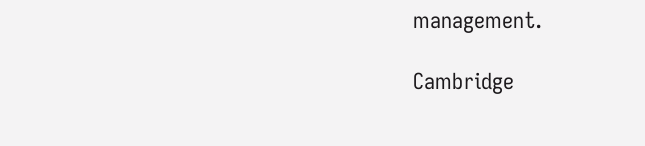management.

Cambridge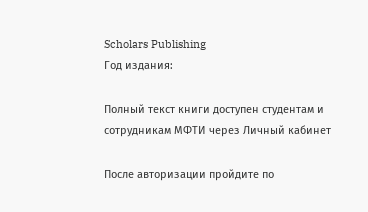Scholars Publishing
Год издания:

Полный текст книги доступен студентам и сотрудникам МФТИ через Личный кабинет

После авторизации пройдите по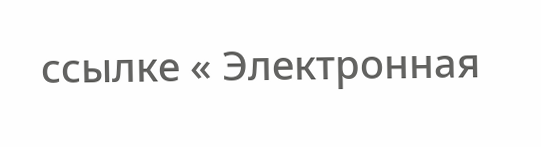ссылке « Электронная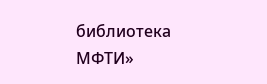библиотека МФТИ»